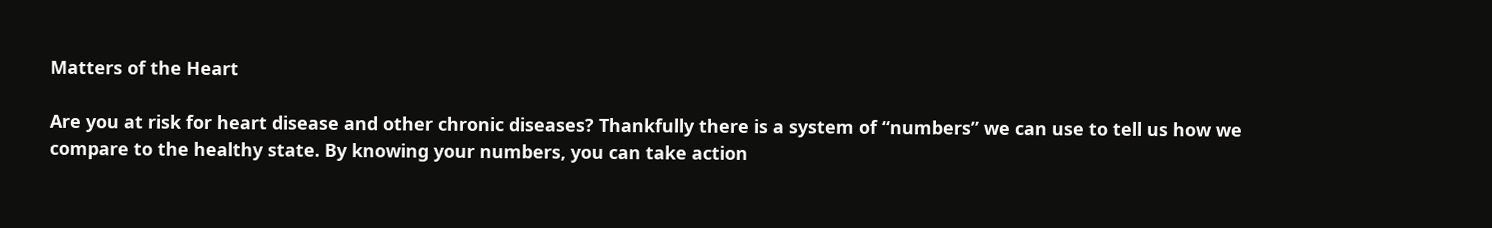Matters of the Heart

Are you at risk for heart disease and other chronic diseases? Thankfully there is a system of “numbers” we can use to tell us how we compare to the healthy state. By knowing your numbers, you can take action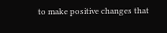to make positive changes that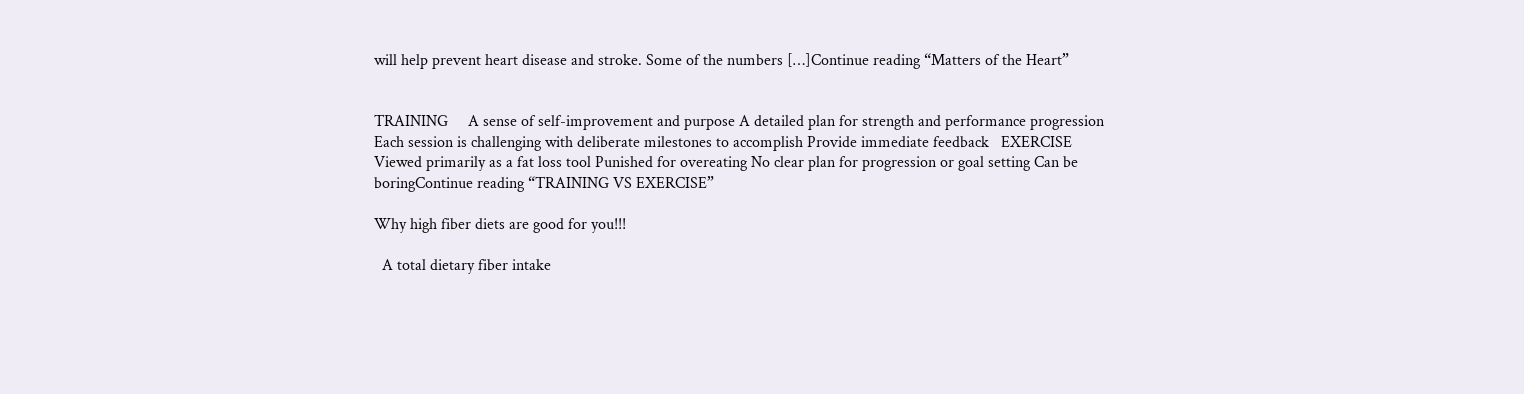will help prevent heart disease and stroke. Some of the numbers […]Continue reading “Matters of the Heart”


TRAINING     A sense of self-improvement and purpose A detailed plan for strength and performance progression Each session is challenging with deliberate milestones to accomplish Provide immediate feedback   EXERCISE       Viewed primarily as a fat loss tool Punished for overeating No clear plan for progression or goal setting Can be boringContinue reading “TRAINING VS EXERCISE”

Why high fiber diets are good for you!!!

  A total dietary fiber intake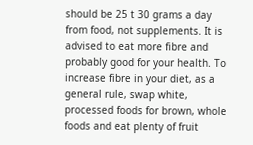should be 25 t 30 grams a day from food, not supplements. It is advised to eat more fibre and probably good for your health. To increase fibre in your diet, as a general rule, swap white, processed foods for brown, whole foods and eat plenty of fruit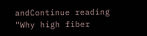andContinue reading “Why high fiber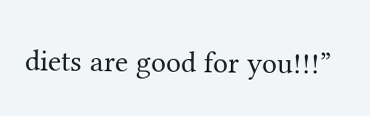diets are good for you!!!”